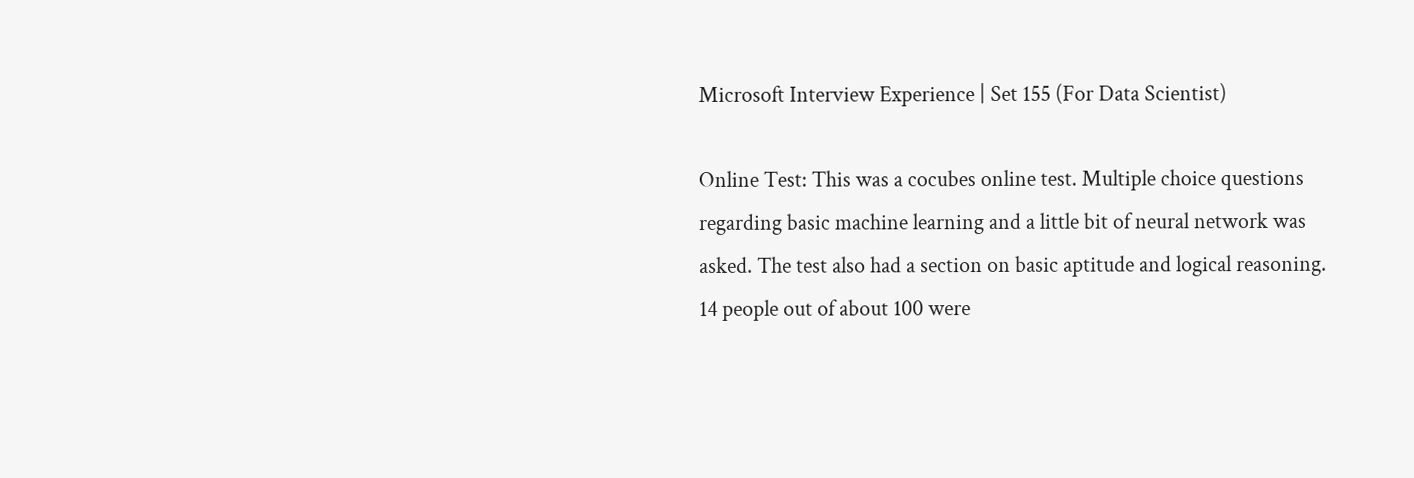Microsoft Interview Experience | Set 155 (For Data Scientist)

Online Test: This was a cocubes online test. Multiple choice questions regarding basic machine learning and a little bit of neural network was asked. The test also had a section on basic aptitude and logical reasoning.  14 people out of about 100 were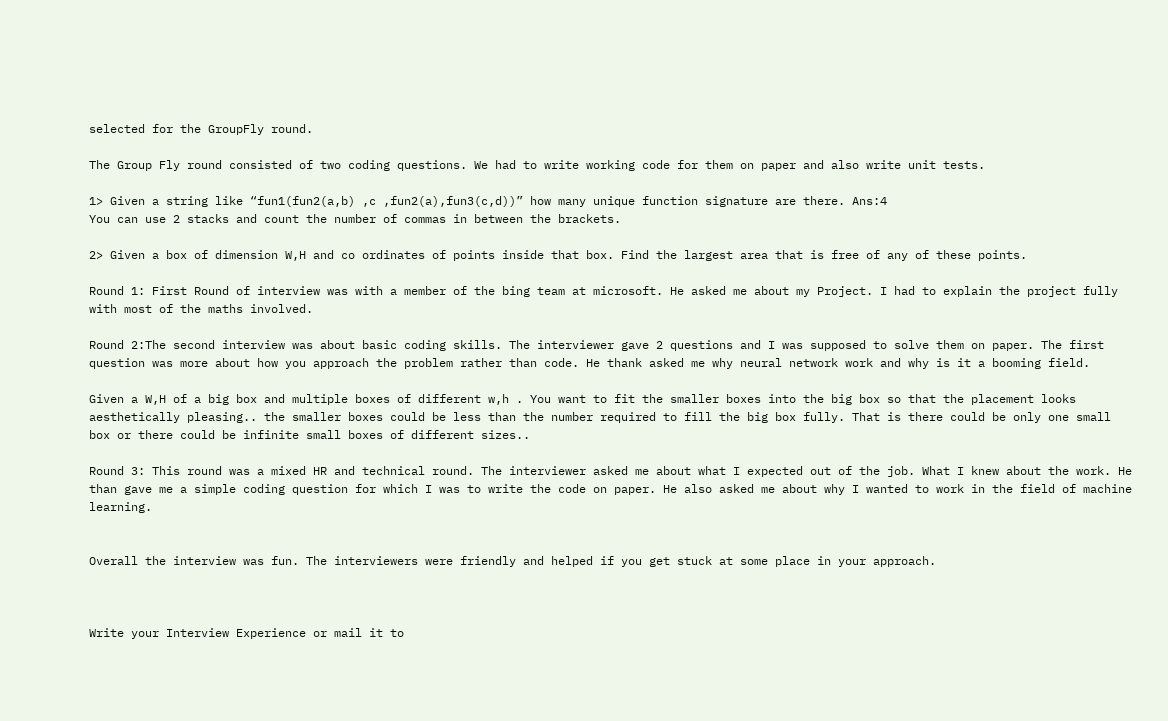selected for the GroupFly round.

The Group Fly round consisted of two coding questions. We had to write working code for them on paper and also write unit tests.

1> Given a string like “fun1(fun2(a,b) ,c ,fun2(a),fun3(c,d))” how many unique function signature are there. Ans:4
You can use 2 stacks and count the number of commas in between the brackets.

2> Given a box of dimension W,H and co ordinates of points inside that box. Find the largest area that is free of any of these points.

Round 1: First Round of interview was with a member of the bing team at microsoft. He asked me about my Project. I had to explain the project fully with most of the maths involved.

Round 2:The second interview was about basic coding skills. The interviewer gave 2 questions and I was supposed to solve them on paper. The first question was more about how you approach the problem rather than code. He thank asked me why neural network work and why is it a booming field.

Given a W,H of a big box and multiple boxes of different w,h . You want to fit the smaller boxes into the big box so that the placement looks aesthetically pleasing.. the smaller boxes could be less than the number required to fill the big box fully. That is there could be only one small box or there could be infinite small boxes of different sizes..

Round 3: This round was a mixed HR and technical round. The interviewer asked me about what I expected out of the job. What I knew about the work. He than gave me a simple coding question for which I was to write the code on paper. He also asked me about why I wanted to work in the field of machine learning.


Overall the interview was fun. The interviewers were friendly and helped if you get stuck at some place in your approach.



Write your Interview Experience or mail it to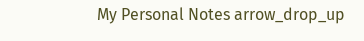My Personal Notes arrow_drop_up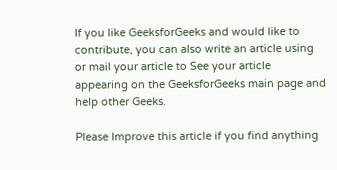If you like GeeksforGeeks and would like to contribute, you can also write an article using or mail your article to See your article appearing on the GeeksforGeeks main page and help other Geeks.

Please Improve this article if you find anything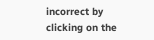incorrect by clicking on the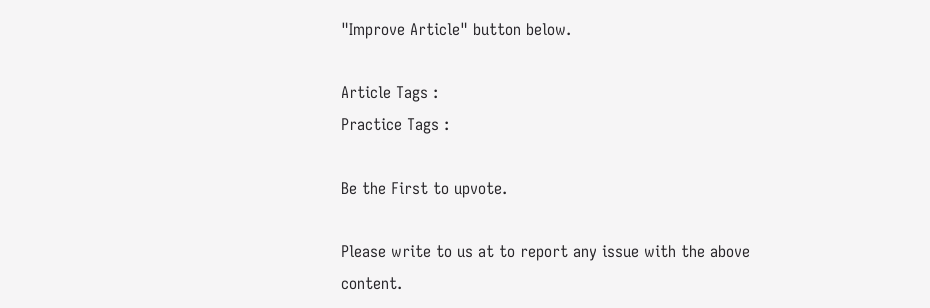"Improve Article" button below.

Article Tags :
Practice Tags :

Be the First to upvote.

Please write to us at to report any issue with the above content.